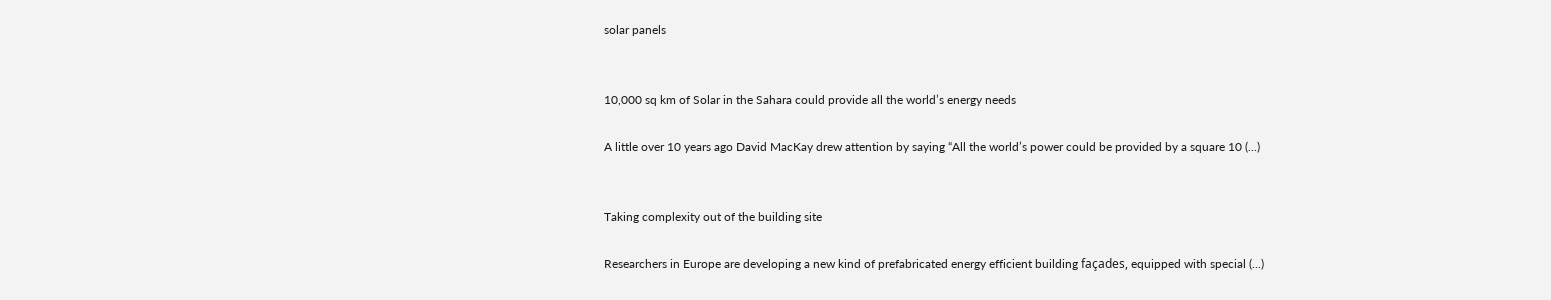solar panels


10,000 sq km of Solar in the Sahara could provide all the world’s energy needs

A little over 10 years ago David MacKay drew attention by saying “All the world’s power could be provided by a square 10 (...)


Taking complexity out of the building site

Researchers in Europe are developing a new kind of prefabricated energy efficient building façades, equipped with special (...)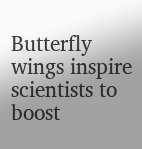Butterfly wings inspire scientists to boost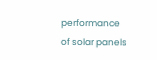performance of solar panels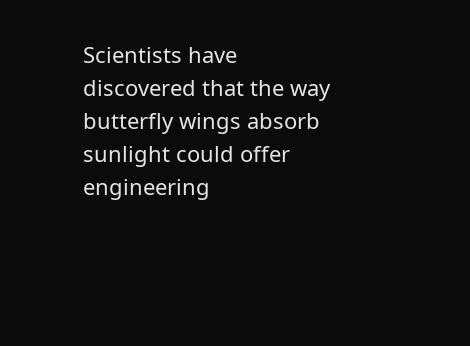Scientists have discovered that the way butterfly wings absorb sunlight could offer engineering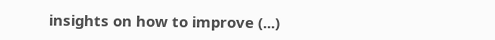insights on how to improve (...)